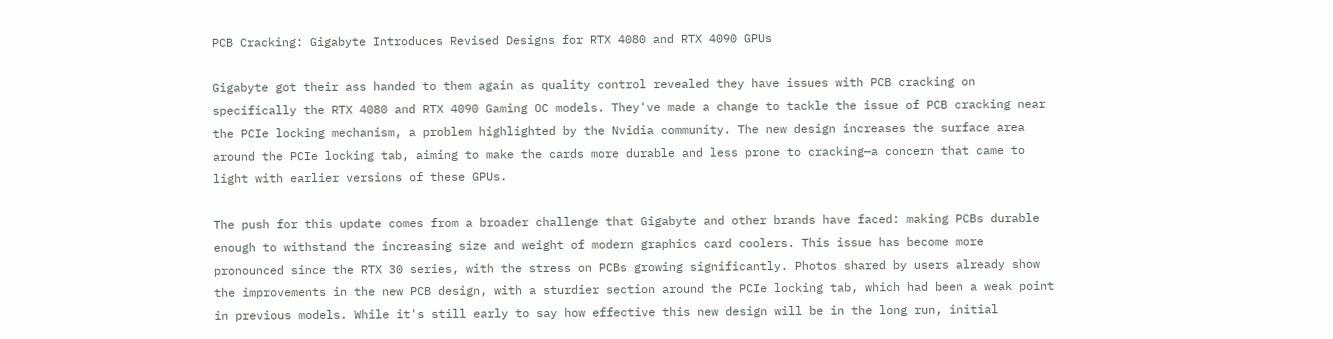PCB Cracking: Gigabyte Introduces Revised Designs for RTX 4080 and RTX 4090 GPUs

Gigabyte got their ass handed to them again as quality control revealed they have issues with PCB cracking on specifically the RTX 4080 and RTX 4090 Gaming OC models. They've made a change to tackle the issue of PCB cracking near the PCIe locking mechanism, a problem highlighted by the Nvidia community. The new design increases the surface area around the PCIe locking tab, aiming to make the cards more durable and less prone to cracking—a concern that came to light with earlier versions of these GPUs.

The push for this update comes from a broader challenge that Gigabyte and other brands have faced: making PCBs durable enough to withstand the increasing size and weight of modern graphics card coolers. This issue has become more pronounced since the RTX 30 series, with the stress on PCBs growing significantly. Photos shared by users already show the improvements in the new PCB design, with a sturdier section around the PCIe locking tab, which had been a weak point in previous models. While it's still early to say how effective this new design will be in the long run, initial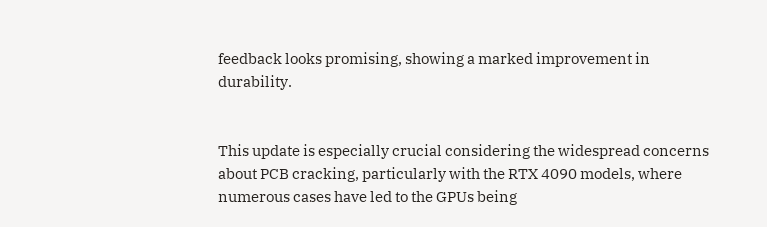feedback looks promising, showing a marked improvement in durability.


This update is especially crucial considering the widespread concerns about PCB cracking, particularly with the RTX 4090 models, where numerous cases have led to the GPUs being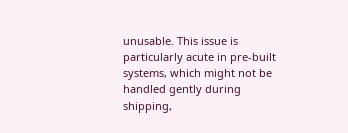unusable. This issue is particularly acute in pre-built systems, which might not be handled gently during shipping,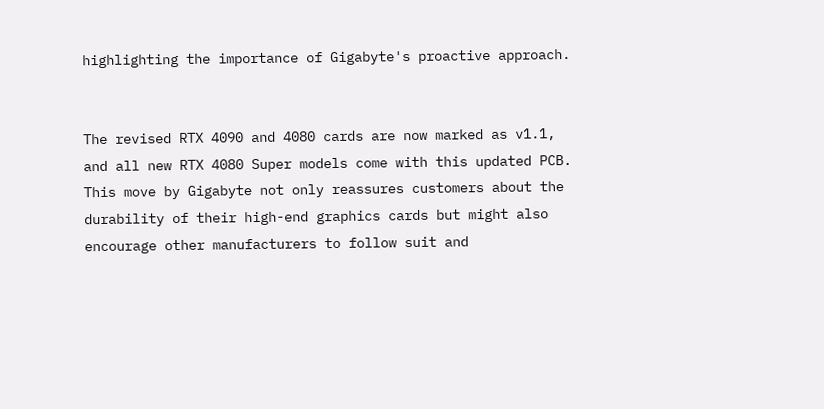highlighting the importance of Gigabyte's proactive approach.


The revised RTX 4090 and 4080 cards are now marked as v1.1, and all new RTX 4080 Super models come with this updated PCB. This move by Gigabyte not only reassures customers about the durability of their high-end graphics cards but might also encourage other manufacturers to follow suit and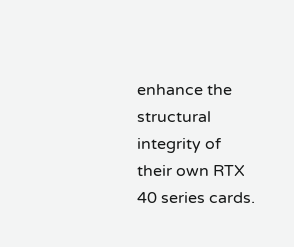enhance the structural integrity of their own RTX 40 series cards.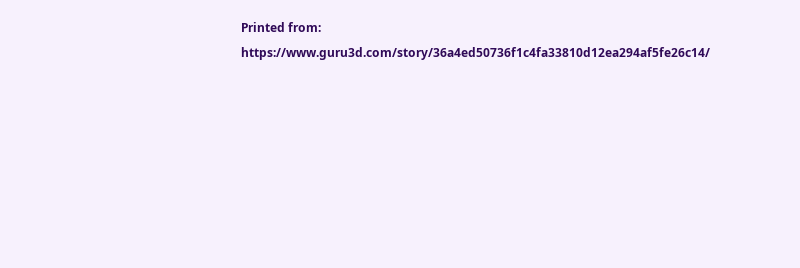Printed from: https://www.guru3d.com/story/36a4ed50736f1c4fa33810d12ea294af5fe26c14/